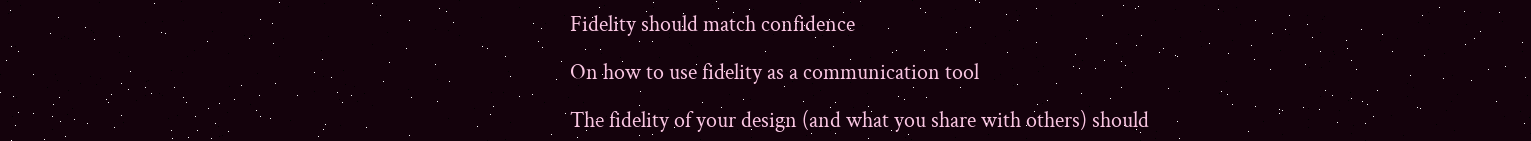Fidelity should match confidence

On how to use fidelity as a communication tool

The fidelity of your design (and what you share with others) should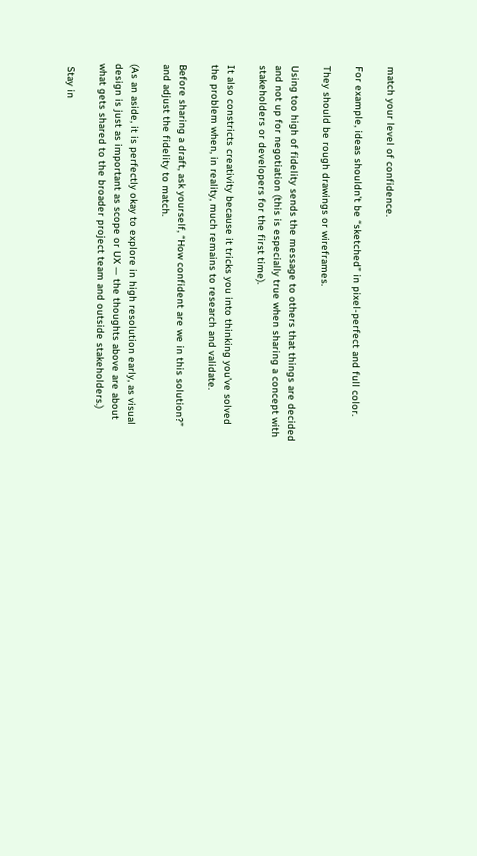match your level of confidence.

For example, ideas shouldn’t be “sketched” in pixel-perfect and full color.

They should be rough drawings or wireframes.

Using too high of fidelity sends the message to others that things are decided and not up for negotiation (this is especially true when sharing a concept with stakeholders or developers for the first time).

It also constricts creativity because it tricks you into thinking you’ve solved the problem when, in reality, much remains to research and validate.

Before sharing a draft, ask yourself, “How confident are we in this solution?” and adjust the fidelity to match.

(As an aside, it is perfectly okay to explore in high resolution early, as visual design is just as important as scope or UX — the thoughts above are about what gets shared to the broader project team and outside stakeholders.)

 Stay in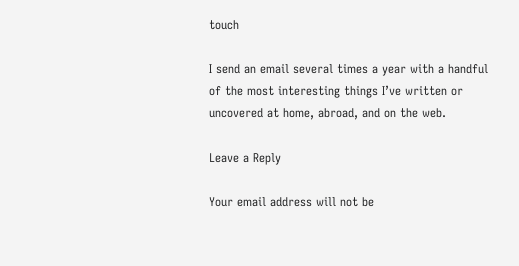touch

I send an email several times a year with a handful of the most interesting things I’ve written or uncovered at home, abroad, and on the web.

Leave a Reply

Your email address will not be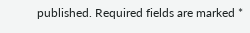published. Required fields are marked *